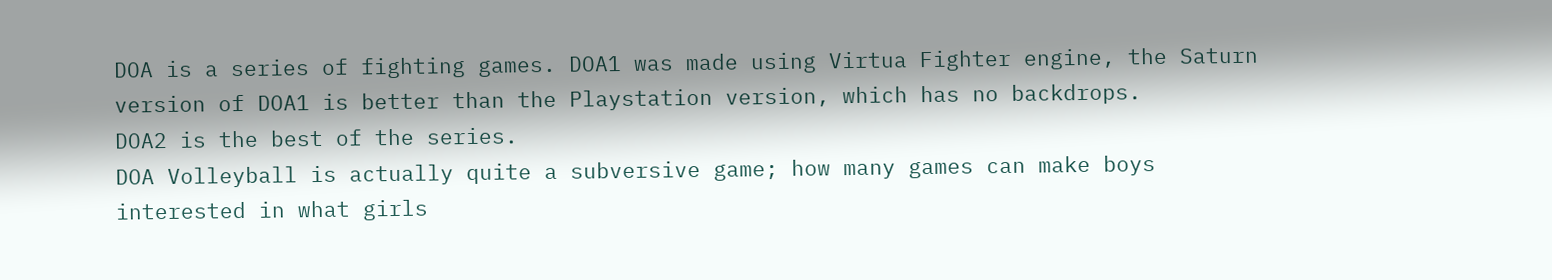DOA is a series of fighting games. DOA1 was made using Virtua Fighter engine, the Saturn version of DOA1 is better than the Playstation version, which has no backdrops.
DOA2 is the best of the series.
DOA Volleyball is actually quite a subversive game; how many games can make boys interested in what girls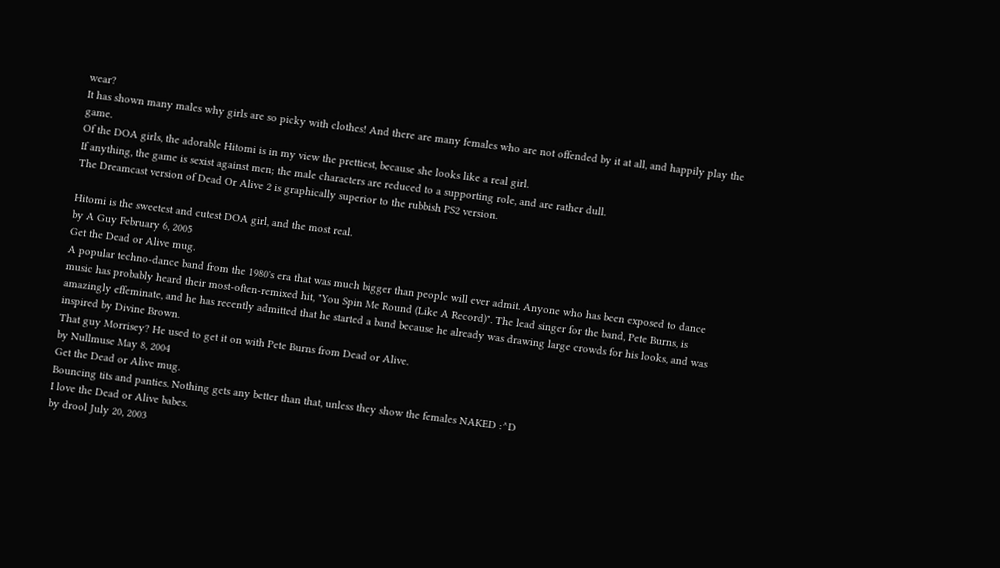wear?
It has shown many males why girls are so picky with clothes! And there are many females who are not offended by it at all, and happily play the game.
Of the DOA girls, the adorable Hitomi is in my view the prettiest, because she looks like a real girl.
If anything, the game is sexist against men; the male characters are reduced to a supporting role, and are rather dull.
The Dreamcast version of Dead Or Alive 2 is graphically superior to the rubbish PS2 version.

Hitomi is the sweetest and cutest DOA girl, and the most real.
by A Guy February 6, 2005
Get the Dead or Alive mug.
A popular techno-dance band from the 1980's era that was much bigger than people will ever admit. Anyone who has been exposed to dance music has probably heard their most-often-remixed hit, "You Spin Me Round (Like A Record)". The lead singer for the band, Pete Burns, is amazingly effeminate, and he has recently admitted that he started a band because he already was drawing large crowds for his looks, and was inspired by Divine Brown.
That guy Morrisey? He used to get it on with Pete Burns from Dead or Alive.
by Nullmuse May 8, 2004
Get the Dead or Alive mug.
Bouncing tits and panties. Nothing gets any better than that, unless they show the females NAKED :^D
I love the Dead or Alive babes.
by drool July 20, 2003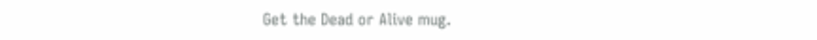Get the Dead or Alive mug.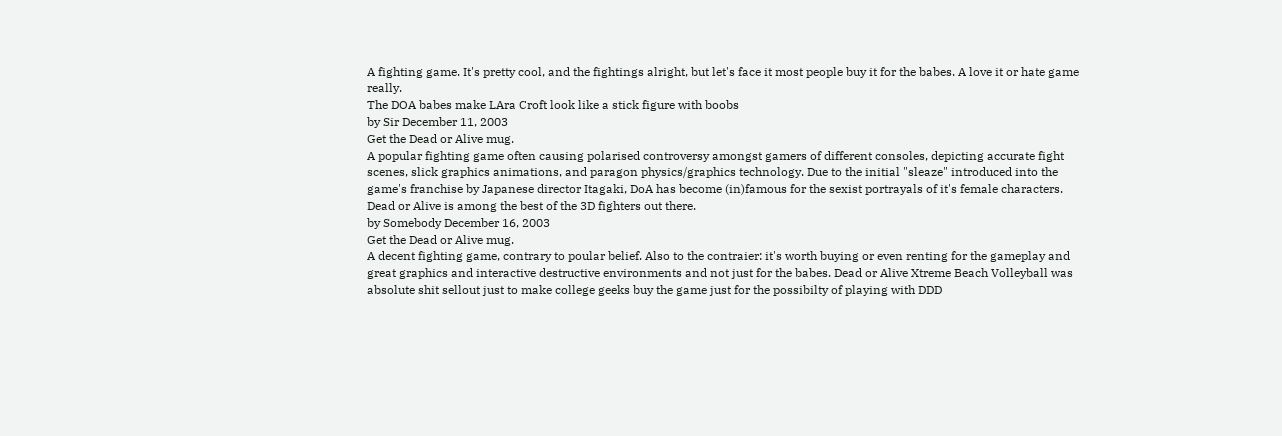A fighting game. It's pretty cool, and the fightings alright, but let's face it most people buy it for the babes. A love it or hate game really.
The DOA babes make LAra Croft look like a stick figure with boobs
by Sir December 11, 2003
Get the Dead or Alive mug.
A popular fighting game often causing polarised controversy amongst gamers of different consoles, depicting accurate fight scenes, slick graphics animations, and paragon physics/graphics technology. Due to the initial "sleaze" introduced into the game's franchise by Japanese director Itagaki, DoA has become (in)famous for the sexist portrayals of it's female characters.
Dead or Alive is among the best of the 3D fighters out there.
by Somebody December 16, 2003
Get the Dead or Alive mug.
A decent fighting game, contrary to poular belief. Also to the contraier: it's worth buying or even renting for the gameplay and great graphics and interactive destructive environments and not just for the babes. Dead or Alive Xtreme Beach Volleyball was absolute shit sellout just to make college geeks buy the game just for the possibilty of playing with DDD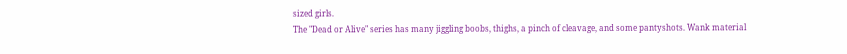sized girls.
The "Dead or Alive" series has many jiggling boobs, thighs, a pinch of cleavage, and some pantyshots. Wank material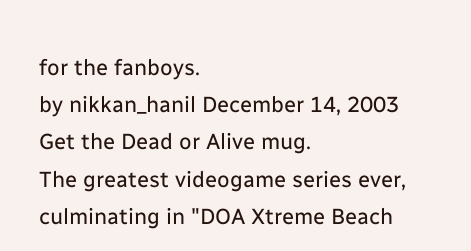for the fanboys.
by nikkan_hanil December 14, 2003
Get the Dead or Alive mug.
The greatest videogame series ever, culminating in "DOA Xtreme Beach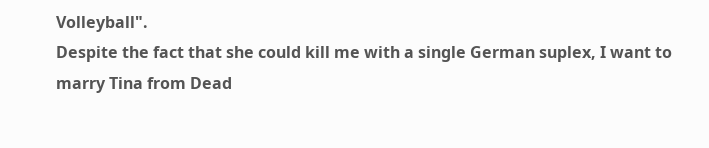Volleyball".
Despite the fact that she could kill me with a single German suplex, I want to marry Tina from Dead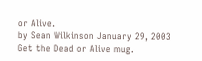or Alive.
by Sean Wilkinson January 29, 2003
Get the Dead or Alive mug.